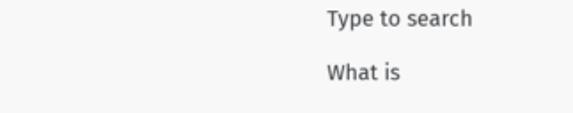Type to search

What is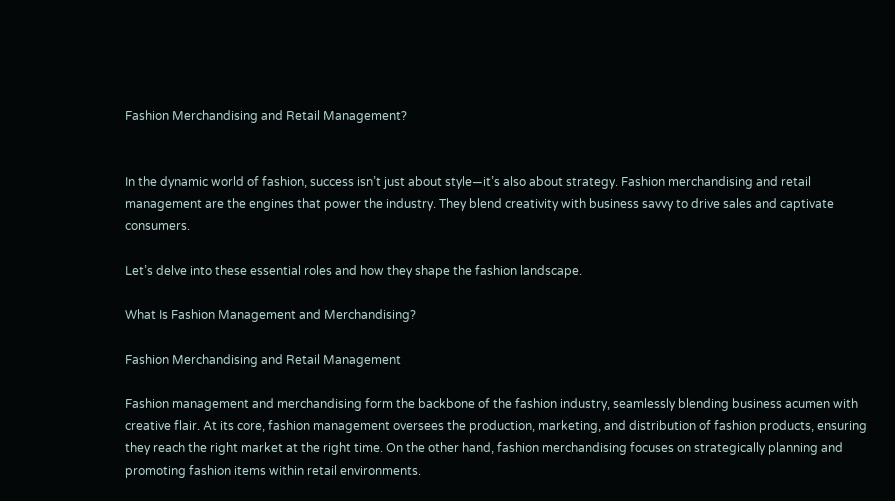Fashion Merchandising and Retail Management?


In the dynamic world of fashion, success isn’t just about style—it’s also about strategy. Fashion merchandising and retail management are the engines that power the industry. They blend creativity with business savvy to drive sales and captivate consumers.

Let’s delve into these essential roles and how they shape the fashion landscape.

What Is Fashion Management and Merchandising?

Fashion Merchandising and Retail Management

Fashion management and merchandising form the backbone of the fashion industry, seamlessly blending business acumen with creative flair. At its core, fashion management oversees the production, marketing, and distribution of fashion products, ensuring they reach the right market at the right time. On the other hand, fashion merchandising focuses on strategically planning and promoting fashion items within retail environments.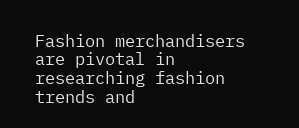Fashion merchandisers are pivotal in researching fashion trends and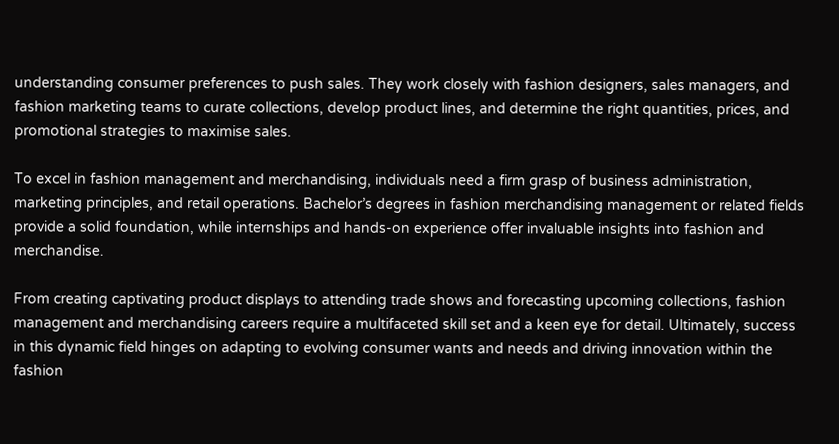understanding consumer preferences to push sales. They work closely with fashion designers, sales managers, and fashion marketing teams to curate collections, develop product lines, and determine the right quantities, prices, and promotional strategies to maximise sales.

To excel in fashion management and merchandising, individuals need a firm grasp of business administration, marketing principles, and retail operations. Bachelor’s degrees in fashion merchandising management or related fields provide a solid foundation, while internships and hands-on experience offer invaluable insights into fashion and merchandise.

From creating captivating product displays to attending trade shows and forecasting upcoming collections, fashion management and merchandising careers require a multifaceted skill set and a keen eye for detail. Ultimately, success in this dynamic field hinges on adapting to evolving consumer wants and needs and driving innovation within the fashion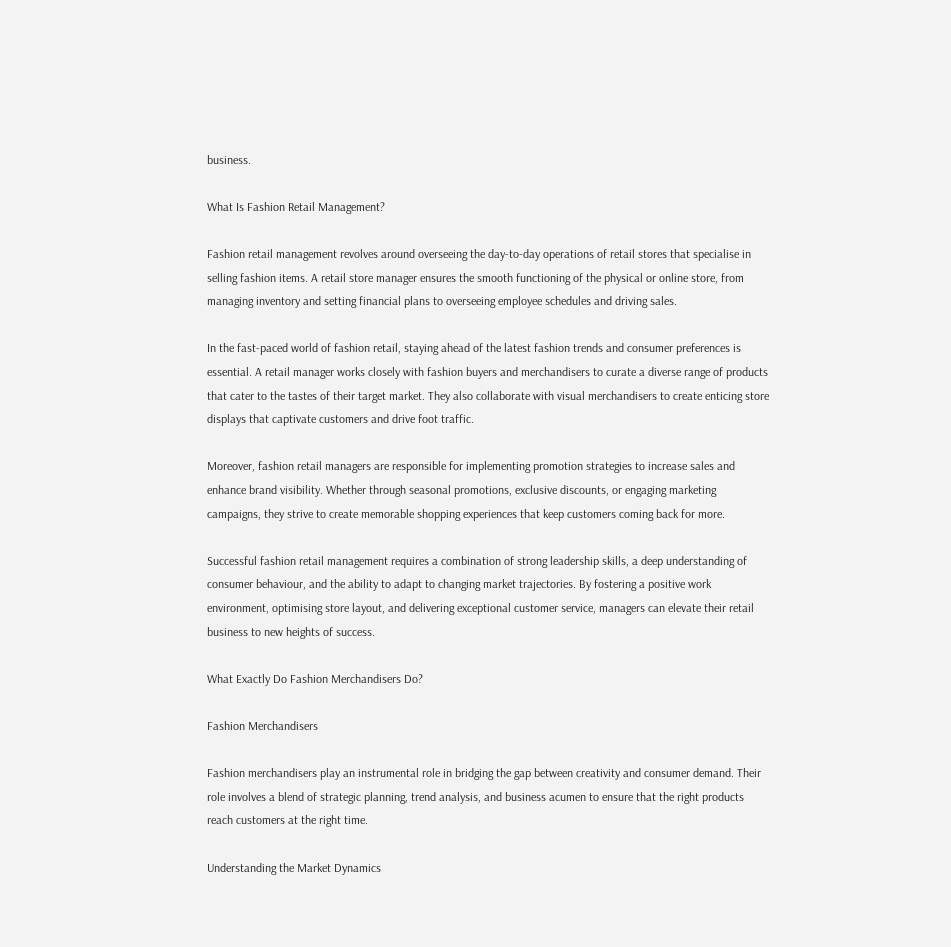business.

What Is Fashion Retail Management?

Fashion retail management revolves around overseeing the day-to-day operations of retail stores that specialise in selling fashion items. A retail store manager ensures the smooth functioning of the physical or online store, from managing inventory and setting financial plans to overseeing employee schedules and driving sales.

In the fast-paced world of fashion retail, staying ahead of the latest fashion trends and consumer preferences is essential. A retail manager works closely with fashion buyers and merchandisers to curate a diverse range of products that cater to the tastes of their target market. They also collaborate with visual merchandisers to create enticing store displays that captivate customers and drive foot traffic.

Moreover, fashion retail managers are responsible for implementing promotion strategies to increase sales and enhance brand visibility. Whether through seasonal promotions, exclusive discounts, or engaging marketing campaigns, they strive to create memorable shopping experiences that keep customers coming back for more.

Successful fashion retail management requires a combination of strong leadership skills, a deep understanding of consumer behaviour, and the ability to adapt to changing market trajectories. By fostering a positive work environment, optimising store layout, and delivering exceptional customer service, managers can elevate their retail business to new heights of success.

What Exactly Do Fashion Merchandisers Do?

Fashion Merchandisers

Fashion merchandisers play an instrumental role in bridging the gap between creativity and consumer demand. Their role involves a blend of strategic planning, trend analysis, and business acumen to ensure that the right products reach customers at the right time.

Understanding the Market Dynamics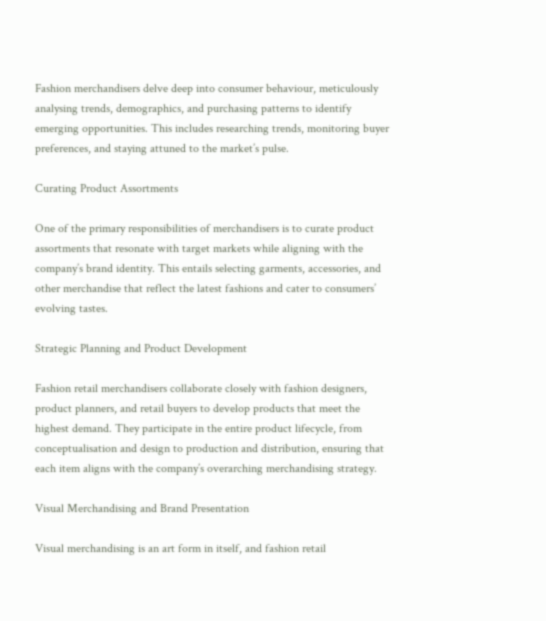Fashion merchandisers delve deep into consumer behaviour, meticulously analysing trends, demographics, and purchasing patterns to identify emerging opportunities. This includes researching trends, monitoring buyer preferences, and staying attuned to the market’s pulse.

Curating Product Assortments

One of the primary responsibilities of merchandisers is to curate product assortments that resonate with target markets while aligning with the company’s brand identity. This entails selecting garments, accessories, and other merchandise that reflect the latest fashions and cater to consumers’ evolving tastes.

Strategic Planning and Product Development

Fashion retail merchandisers collaborate closely with fashion designers, product planners, and retail buyers to develop products that meet the highest demand. They participate in the entire product lifecycle, from conceptualisation and design to production and distribution, ensuring that each item aligns with the company’s overarching merchandising strategy.

Visual Merchandising and Brand Presentation

Visual merchandising is an art form in itself, and fashion retail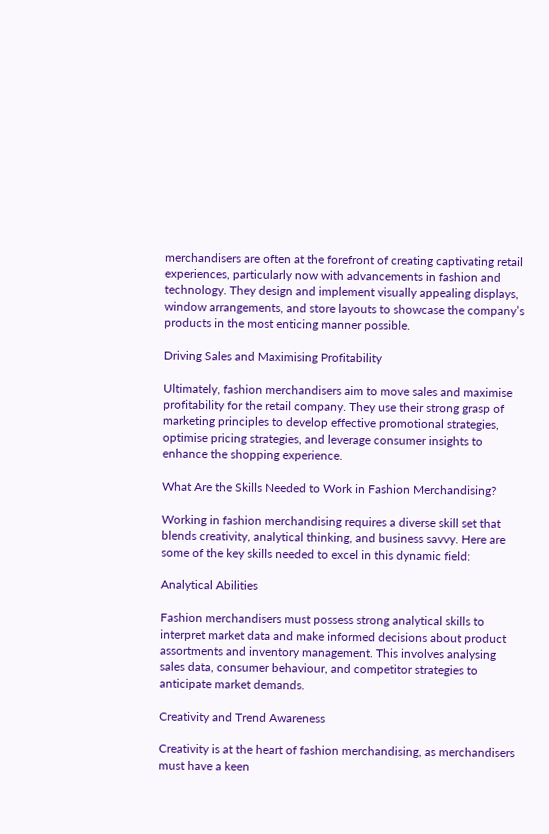merchandisers are often at the forefront of creating captivating retail experiences, particularly now with advancements in fashion and technology. They design and implement visually appealing displays, window arrangements, and store layouts to showcase the company’s products in the most enticing manner possible.

Driving Sales and Maximising Profitability

Ultimately, fashion merchandisers aim to move sales and maximise profitability for the retail company. They use their strong grasp of marketing principles to develop effective promotional strategies, optimise pricing strategies, and leverage consumer insights to enhance the shopping experience.

What Are the Skills Needed to Work in Fashion Merchandising?

Working in fashion merchandising requires a diverse skill set that blends creativity, analytical thinking, and business savvy. Here are some of the key skills needed to excel in this dynamic field:

Analytical Abilities

Fashion merchandisers must possess strong analytical skills to interpret market data and make informed decisions about product assortments and inventory management. This involves analysing sales data, consumer behaviour, and competitor strategies to anticipate market demands.

Creativity and Trend Awareness

Creativity is at the heart of fashion merchandising, as merchandisers must have a keen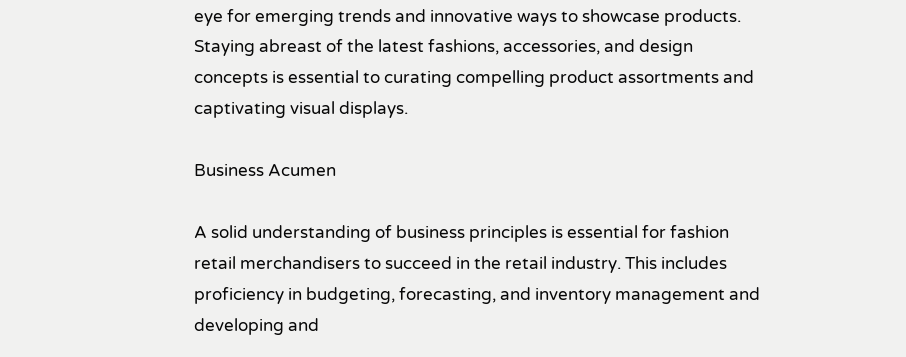eye for emerging trends and innovative ways to showcase products. Staying abreast of the latest fashions, accessories, and design concepts is essential to curating compelling product assortments and captivating visual displays.

Business Acumen

A solid understanding of business principles is essential for fashion retail merchandisers to succeed in the retail industry. This includes proficiency in budgeting, forecasting, and inventory management and developing and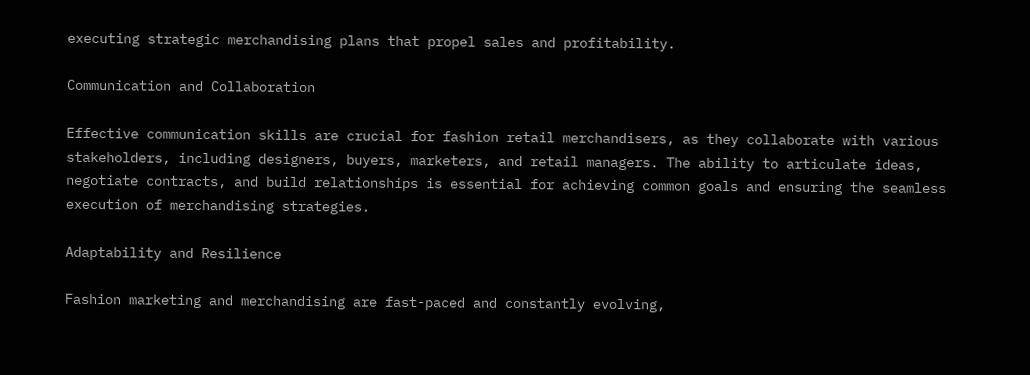executing strategic merchandising plans that propel sales and profitability.

Communication and Collaboration

Effective communication skills are crucial for fashion retail merchandisers, as they collaborate with various stakeholders, including designers, buyers, marketers, and retail managers. The ability to articulate ideas, negotiate contracts, and build relationships is essential for achieving common goals and ensuring the seamless execution of merchandising strategies.

Adaptability and Resilience

Fashion marketing and merchandising are fast-paced and constantly evolving,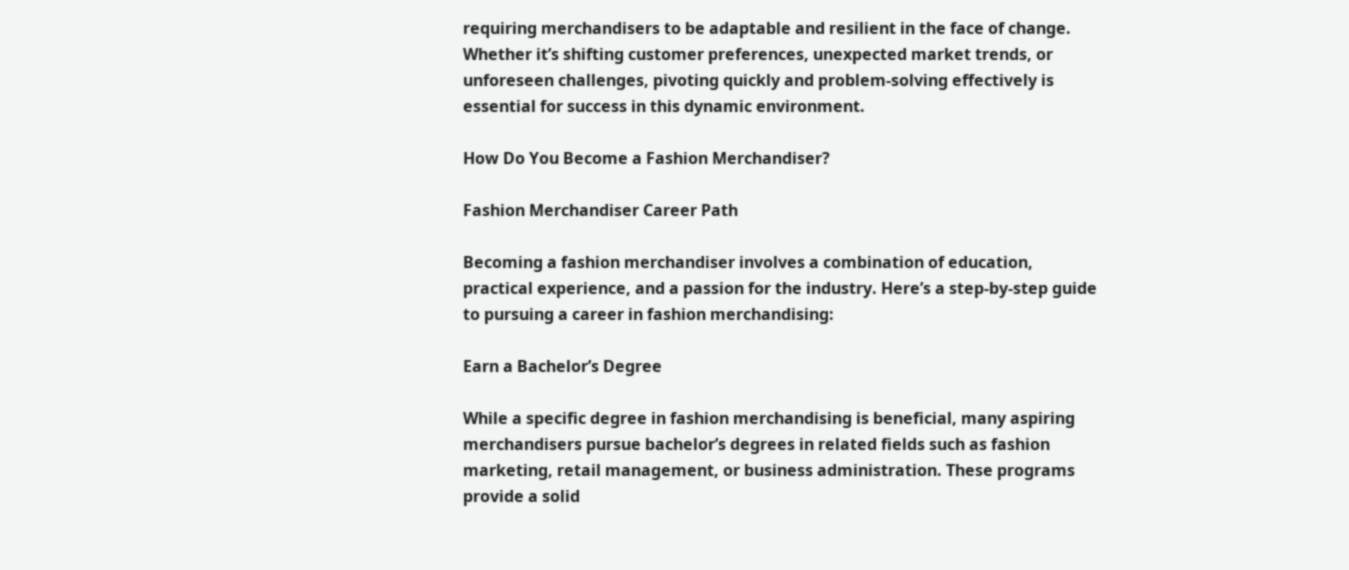requiring merchandisers to be adaptable and resilient in the face of change. Whether it’s shifting customer preferences, unexpected market trends, or unforeseen challenges, pivoting quickly and problem-solving effectively is essential for success in this dynamic environment.

How Do You Become a Fashion Merchandiser?

Fashion Merchandiser Career Path

Becoming a fashion merchandiser involves a combination of education, practical experience, and a passion for the industry. Here’s a step-by-step guide to pursuing a career in fashion merchandising:

Earn a Bachelor’s Degree

While a specific degree in fashion merchandising is beneficial, many aspiring merchandisers pursue bachelor’s degrees in related fields such as fashion marketing, retail management, or business administration. These programs provide a solid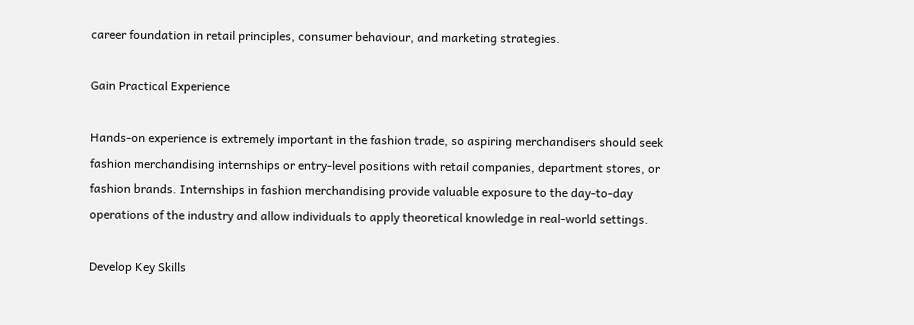career foundation in retail principles, consumer behaviour, and marketing strategies.

Gain Practical Experience

Hands-on experience is extremely important in the fashion trade, so aspiring merchandisers should seek fashion merchandising internships or entry-level positions with retail companies, department stores, or fashion brands. Internships in fashion merchandising provide valuable exposure to the day-to-day operations of the industry and allow individuals to apply theoretical knowledge in real-world settings.

Develop Key Skills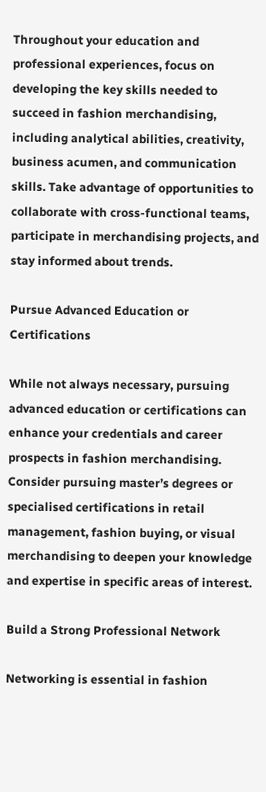Throughout your education and professional experiences, focus on developing the key skills needed to succeed in fashion merchandising, including analytical abilities, creativity, business acumen, and communication skills. Take advantage of opportunities to collaborate with cross-functional teams, participate in merchandising projects, and stay informed about trends.

Pursue Advanced Education or Certifications

While not always necessary, pursuing advanced education or certifications can enhance your credentials and career prospects in fashion merchandising. Consider pursuing master’s degrees or specialised certifications in retail management, fashion buying, or visual merchandising to deepen your knowledge and expertise in specific areas of interest.

Build a Strong Professional Network

Networking is essential in fashion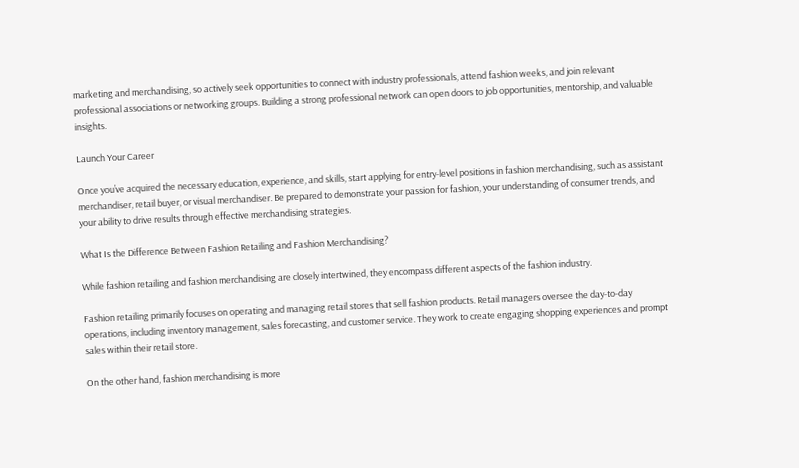marketing and merchandising, so actively seek opportunities to connect with industry professionals, attend fashion weeks, and join relevant professional associations or networking groups. Building a strong professional network can open doors to job opportunities, mentorship, and valuable insights.

Launch Your Career

Once you’ve acquired the necessary education, experience, and skills, start applying for entry-level positions in fashion merchandising, such as assistant merchandiser, retail buyer, or visual merchandiser. Be prepared to demonstrate your passion for fashion, your understanding of consumer trends, and your ability to drive results through effective merchandising strategies.

What Is the Difference Between Fashion Retailing and Fashion Merchandising?

While fashion retailing and fashion merchandising are closely intertwined, they encompass different aspects of the fashion industry.

Fashion retailing primarily focuses on operating and managing retail stores that sell fashion products. Retail managers oversee the day-to-day operations, including inventory management, sales forecasting, and customer service. They work to create engaging shopping experiences and prompt sales within their retail store.

On the other hand, fashion merchandising is more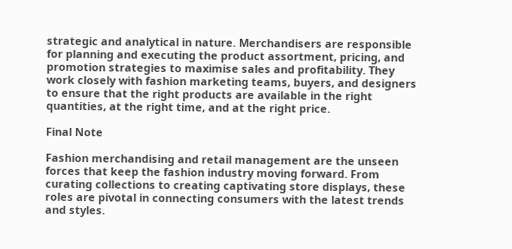strategic and analytical in nature. Merchandisers are responsible for planning and executing the product assortment, pricing, and promotion strategies to maximise sales and profitability. They work closely with fashion marketing teams, buyers, and designers to ensure that the right products are available in the right quantities, at the right time, and at the right price.

Final Note

Fashion merchandising and retail management are the unseen forces that keep the fashion industry moving forward. From curating collections to creating captivating store displays, these roles are pivotal in connecting consumers with the latest trends and styles.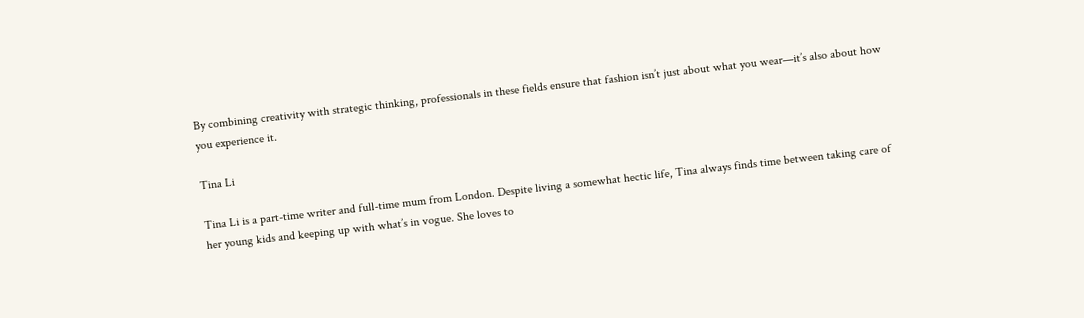By combining creativity with strategic thinking, professionals in these fields ensure that fashion isn’t just about what you wear—it’s also about how you experience it.

Tina Li

Tina Li is a part-time writer and full-time mum from London. Despite living a somewhat hectic life, Tina always finds time between taking care of her young kids and keeping up with what’s in vogue. She loves to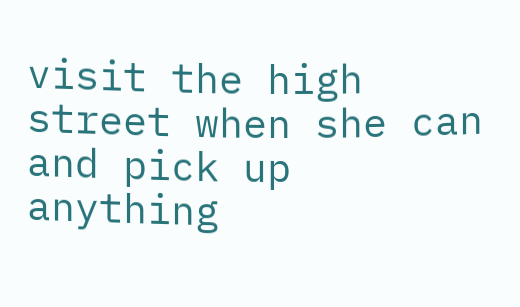visit the high street when she can and pick up anything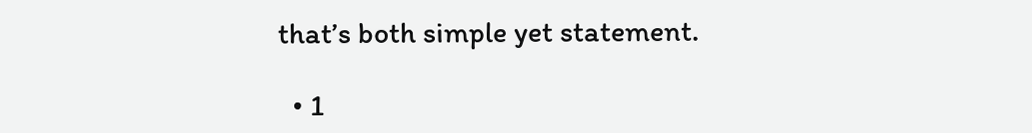that’s both simple yet statement.

  • 1